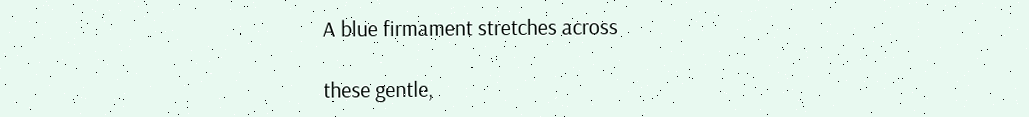A blue firmament stretches across

these gentle,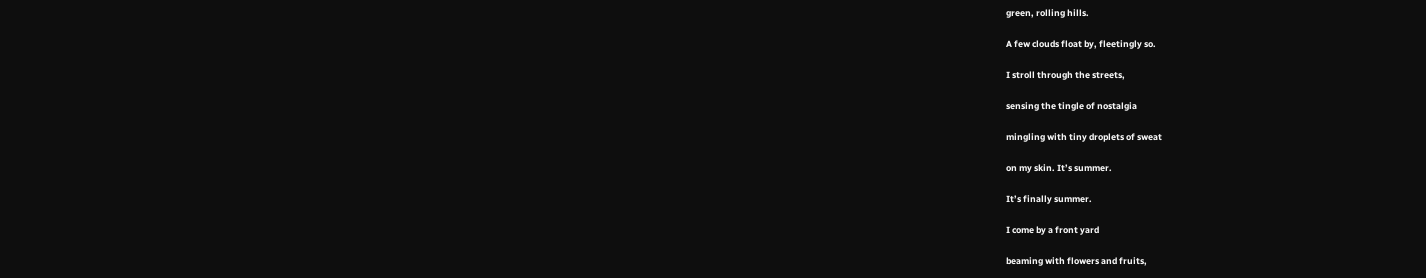green, rolling hills.

A few clouds float by, fleetingly so.

I stroll through the streets,

sensing the tingle of nostalgia

mingling with tiny droplets of sweat

on my skin. It’s summer.

It’s finally summer.

I come by a front yard

beaming with flowers and fruits,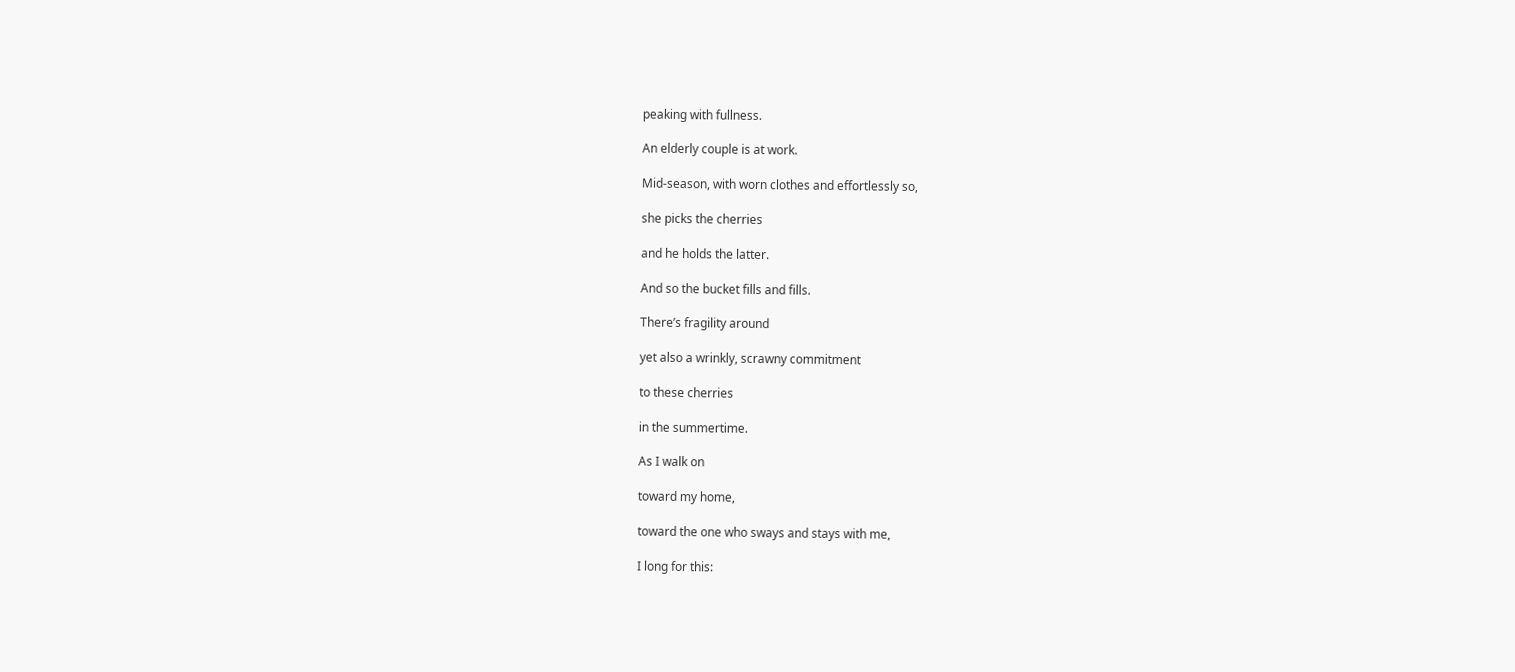peaking with fullness.

An elderly couple is at work.

Mid-season, with worn clothes and effortlessly so,

she picks the cherries

and he holds the latter.

And so the bucket fills and fills.

There’s fragility around

yet also a wrinkly, scrawny commitment

to these cherries

in the summertime.

As I walk on

toward my home,

toward the one who sways and stays with me,

I long for this: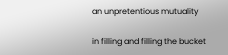an unpretentious mutuality

in filling and filling the bucket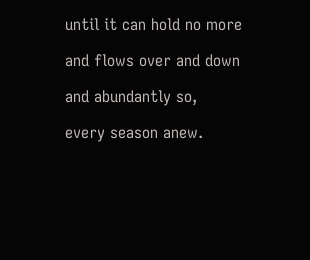until it can hold no more

and flows over and down

and abundantly so,

every season anew.